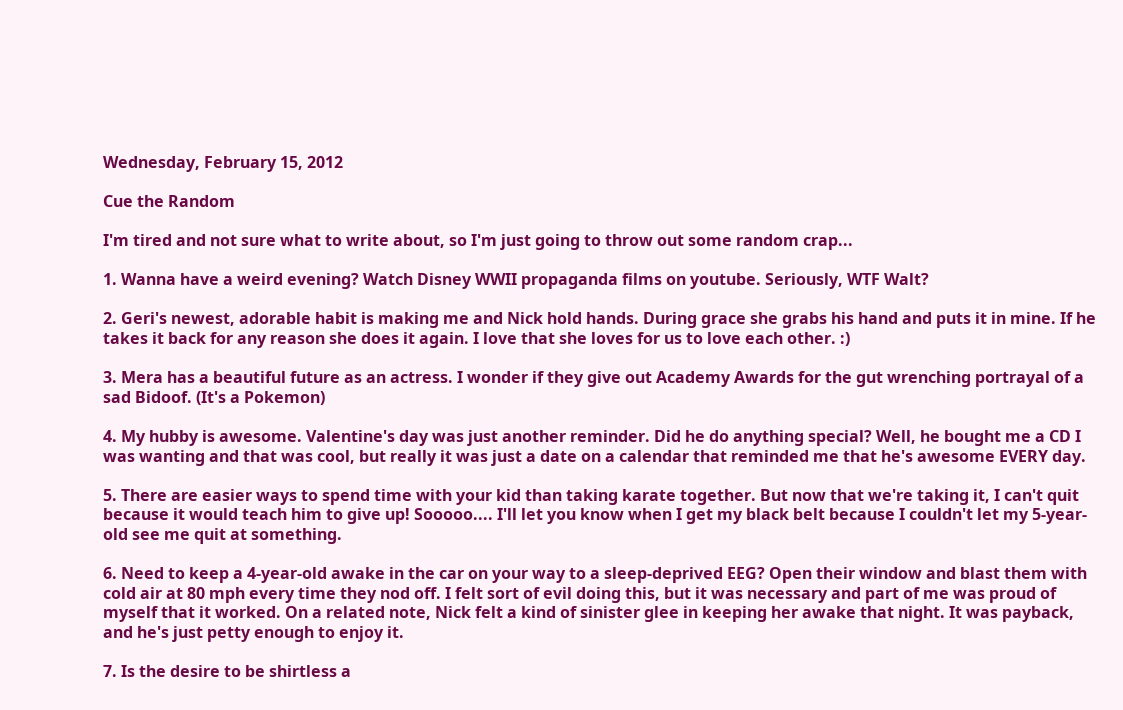Wednesday, February 15, 2012

Cue the Random

I'm tired and not sure what to write about, so I'm just going to throw out some random crap...

1. Wanna have a weird evening? Watch Disney WWII propaganda films on youtube. Seriously, WTF Walt?

2. Geri's newest, adorable habit is making me and Nick hold hands. During grace she grabs his hand and puts it in mine. If he takes it back for any reason she does it again. I love that she loves for us to love each other. :)

3. Mera has a beautiful future as an actress. I wonder if they give out Academy Awards for the gut wrenching portrayal of a sad Bidoof. (It's a Pokemon)

4. My hubby is awesome. Valentine's day was just another reminder. Did he do anything special? Well, he bought me a CD I was wanting and that was cool, but really it was just a date on a calendar that reminded me that he's awesome EVERY day.

5. There are easier ways to spend time with your kid than taking karate together. But now that we're taking it, I can't quit because it would teach him to give up! Sooooo.... I'll let you know when I get my black belt because I couldn't let my 5-year-old see me quit at something.

6. Need to keep a 4-year-old awake in the car on your way to a sleep-deprived EEG? Open their window and blast them with cold air at 80 mph every time they nod off. I felt sort of evil doing this, but it was necessary and part of me was proud of myself that it worked. On a related note, Nick felt a kind of sinister glee in keeping her awake that night. It was payback, and he's just petty enough to enjoy it.

7. Is the desire to be shirtless a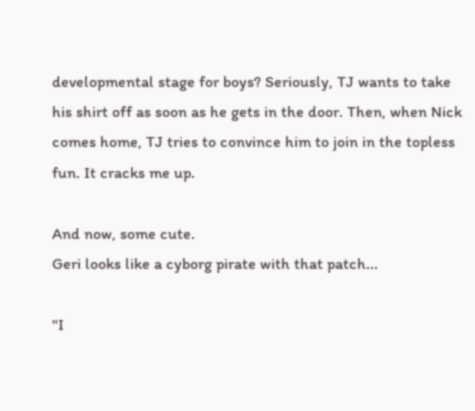developmental stage for boys? Seriously, TJ wants to take his shirt off as soon as he gets in the door. Then, when Nick comes home, TJ tries to convince him to join in the topless fun. It cracks me up.

And now, some cute.
Geri looks like a cyborg pirate with that patch...

"I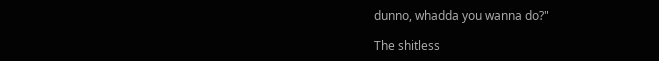dunno, whadda you wanna do?"

The shitless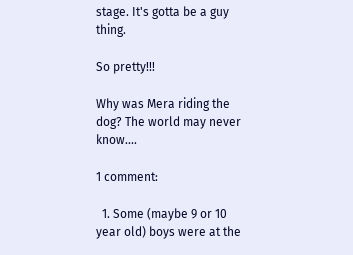stage. It's gotta be a guy thing.

So pretty!!!

Why was Mera riding the dog? The world may never know....

1 comment:

  1. Some (maybe 9 or 10 year old) boys were at the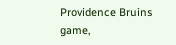Providence Bruins game,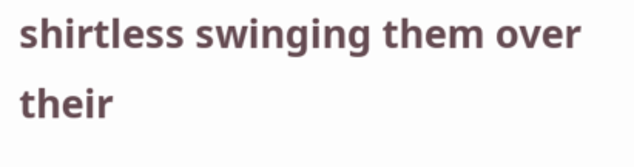shirtless swinging them over their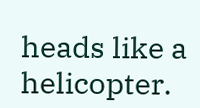heads like a helicopter.